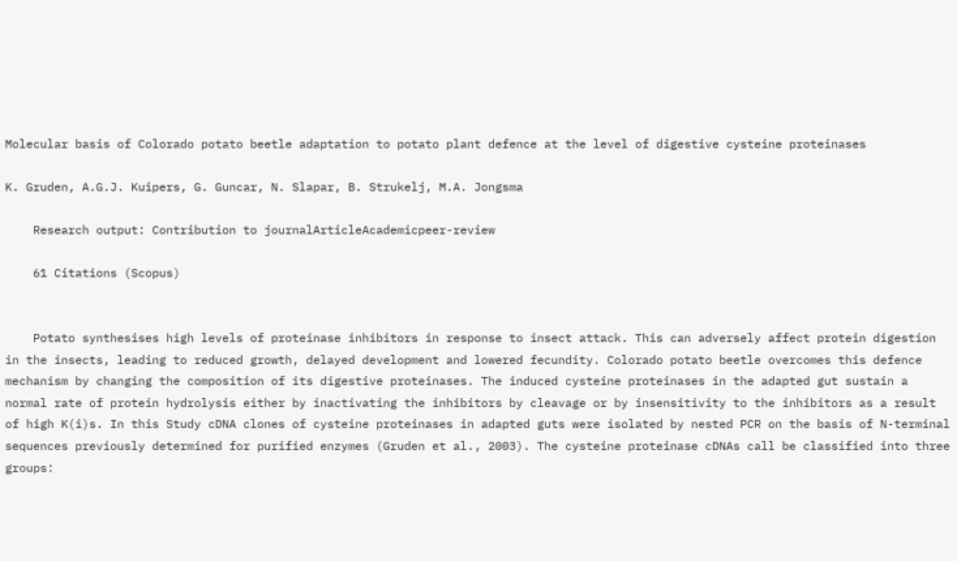Molecular basis of Colorado potato beetle adaptation to potato plant defence at the level of digestive cysteine proteinases

K. Gruden, A.G.J. Kuipers, G. Guncar, N. Slapar, B. Strukelj, M.A. Jongsma

    Research output: Contribution to journalArticleAcademicpeer-review

    61 Citations (Scopus)


    Potato synthesises high levels of proteinase inhibitors in response to insect attack. This can adversely affect protein digestion in the insects, leading to reduced growth, delayed development and lowered fecundity. Colorado potato beetle overcomes this defence mechanism by changing the composition of its digestive proteinases. The induced cysteine proteinases in the adapted gut sustain a normal rate of protein hydrolysis either by inactivating the inhibitors by cleavage or by insensitivity to the inhibitors as a result of high K(i)s. In this Study cDNA clones of cysteine proteinases in adapted guts were isolated by nested PCR on the basis of N-terminal sequences previously determined for purified enzymes (Gruden et al., 2003). The cysteine proteinase cDNAs call be classified into three groups: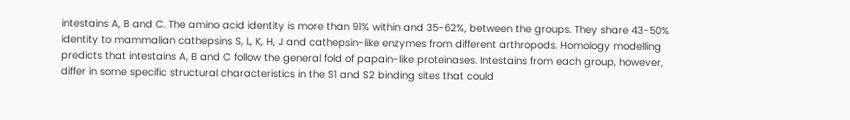intestains A, B and C. The amino acid identity is more than 91% within and 35-62%, between the groups. They share 43-50% identity to mammalian cathepsins S, L, K, H, J and cathepsin-like enzymes from different arthropods. Homology modelling predicts that intestains A, B and C follow the general fold of papain-like proteinases. Intestains from each group, however, differ in some specific structural characteristics in the S1 and S2 binding sites that could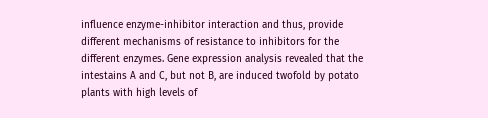influence enzyme-inhibitor interaction and thus, provide different mechanisms of resistance to inhibitors for the different enzymes. Gene expression analysis revealed that the intestains A and C, but not B, are induced twofold by potato plants with high levels of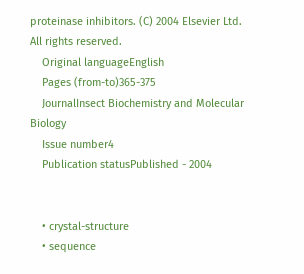proteinase inhibitors. (C) 2004 Elsevier Ltd. All rights reserved.
    Original languageEnglish
    Pages (from-to)365-375
    JournalInsect Biochemistry and Molecular Biology
    Issue number4
    Publication statusPublished - 2004


    • crystal-structure
    • sequence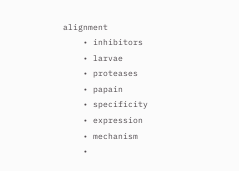alignment
    • inhibitors
    • larvae
    • proteases
    • papain
    • specificity
    • expression
    • mechanism
    •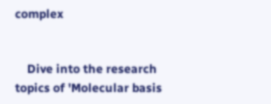complex


    Dive into the research topics of 'Molecular basis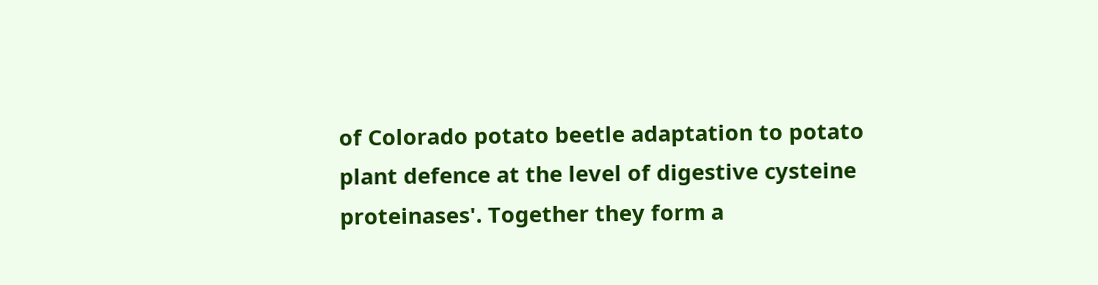of Colorado potato beetle adaptation to potato plant defence at the level of digestive cysteine proteinases'. Together they form a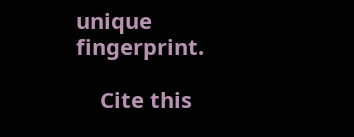unique fingerprint.

    Cite this